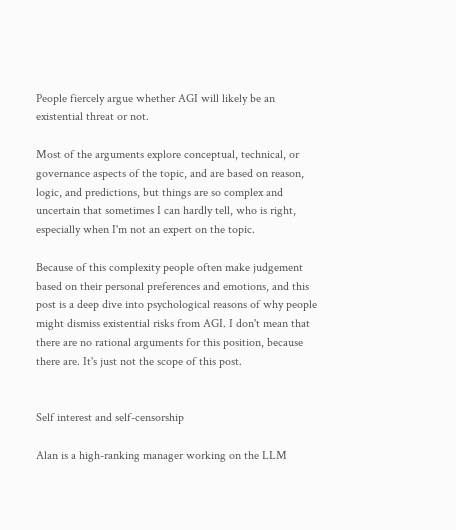People fiercely argue whether AGI will likely be an existential threat or not.

Most of the arguments explore conceptual, technical, or governance aspects of the topic, and are based on reason, logic, and predictions, but things are so complex and uncertain that sometimes I can hardly tell, who is right, especially when I'm not an expert on the topic.

Because of this complexity people often make judgement based on their personal preferences and emotions, and this post is a deep dive into psychological reasons of why people might dismiss existential risks from AGI. I don't mean that there are no rational arguments for this position, because there are. It's just not the scope of this post.


Self interest and self-censorship

Alan is a high-ranking manager working on the LLM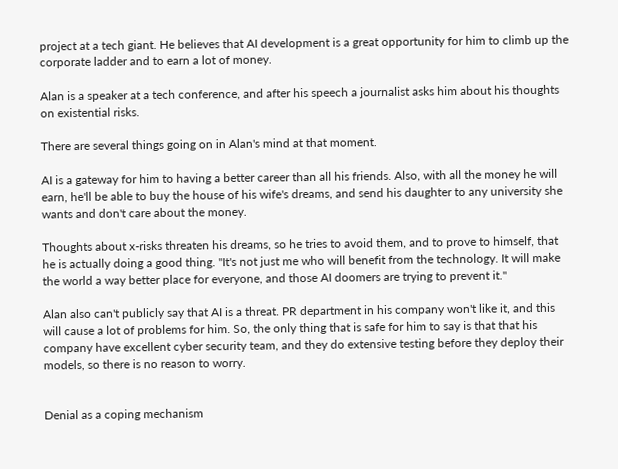project at a tech giant. He believes that AI development is a great opportunity for him to climb up the corporate ladder and to earn a lot of money.

Alan is a speaker at a tech conference, and after his speech a journalist asks him about his thoughts on existential risks.

There are several things going on in Alan's mind at that moment.

AI is a gateway for him to having a better career than all his friends. Also, with all the money he will earn, he'll be able to buy the house of his wife's dreams, and send his daughter to any university she wants and don't care about the money.

Thoughts about x-risks threaten his dreams, so he tries to avoid them, and to prove to himself, that he is actually doing a good thing. "It's not just me who will benefit from the technology. It will make the world a way better place for everyone, and those AI doomers are trying to prevent it."

Alan also can't publicly say that AI is a threat. PR department in his company won't like it, and this will cause a lot of problems for him. So, the only thing that is safe for him to say is that that his company have excellent cyber security team, and they do extensive testing before they deploy their models, so there is no reason to worry.


Denial as a coping mechanism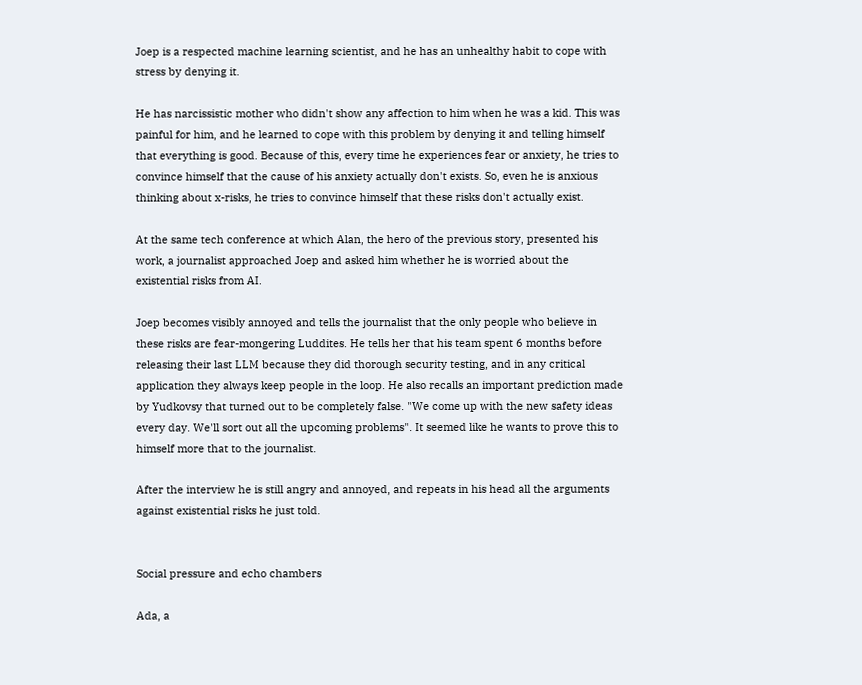Joep is a respected machine learning scientist, and he has an unhealthy habit to cope with stress by denying it.

He has narcissistic mother who didn't show any affection to him when he was a kid. This was painful for him, and he learned to cope with this problem by denying it and telling himself that everything is good. Because of this, every time he experiences fear or anxiety, he tries to convince himself that the cause of his anxiety actually don't exists. So, even he is anxious thinking about x-risks, he tries to convince himself that these risks don't actually exist.

At the same tech conference at which Alan, the hero of the previous story, presented his work, a journalist approached Joep and asked him whether he is worried about the existential risks from AI.

Joep becomes visibly annoyed and tells the journalist that the only people who believe in these risks are fear-mongering Luddites. He tells her that his team spent 6 months before releasing their last LLM because they did thorough security testing, and in any critical application they always keep people in the loop. He also recalls an important prediction made by Yudkovsy that turned out to be completely false. "We come up with the new safety ideas every day. We'll sort out all the upcoming problems". It seemed like he wants to prove this to himself more that to the journalist.

After the interview he is still angry and annoyed, and repeats in his head all the arguments against existential risks he just told.


Social pressure and echo chambers

Ada, a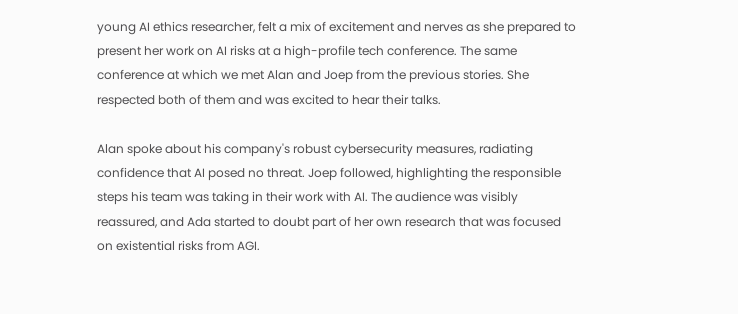young AI ethics researcher, felt a mix of excitement and nerves as she prepared to present her work on AI risks at a high-profile tech conference. The same conference at which we met Alan and Joep from the previous stories. She respected both of them and was excited to hear their talks.

Alan spoke about his company's robust cybersecurity measures, radiating confidence that AI posed no threat. Joep followed, highlighting the responsible steps his team was taking in their work with AI. The audience was visibly reassured, and Ada started to doubt part of her own research that was focused on existential risks from AGI.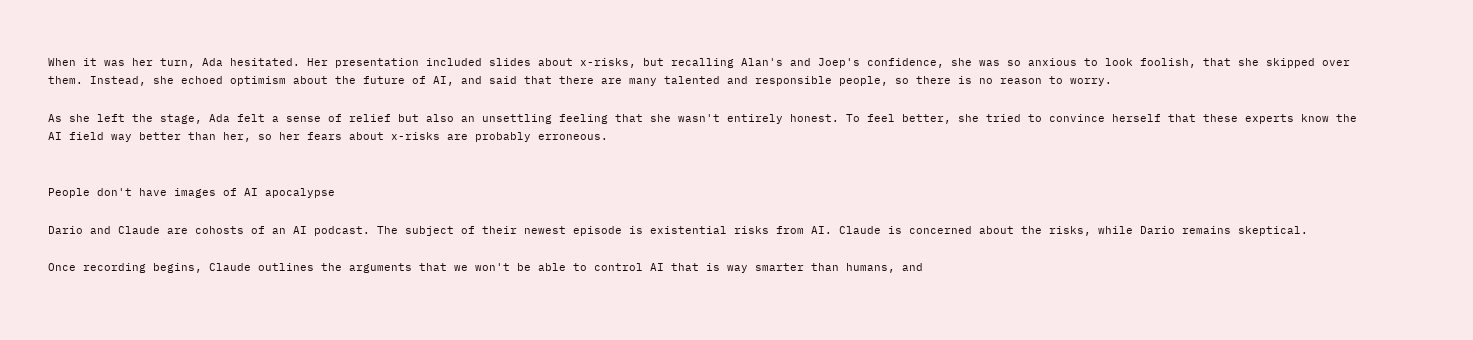When it was her turn, Ada hesitated. Her presentation included slides about x-risks, but recalling Alan's and Joep's confidence, she was so anxious to look foolish, that she skipped over them. Instead, she echoed optimism about the future of AI, and said that there are many talented and responsible people, so there is no reason to worry.

As she left the stage, Ada felt a sense of relief but also an unsettling feeling that she wasn't entirely honest. To feel better, she tried to convince herself that these experts know the AI field way better than her, so her fears about x-risks are probably erroneous.


People don't have images of AI apocalypse

Dario and Claude are cohosts of an AI podcast. The subject of their newest episode is existential risks from AI. Claude is concerned about the risks, while Dario remains skeptical.

Once recording begins, Claude outlines the arguments that we won't be able to control AI that is way smarter than humans, and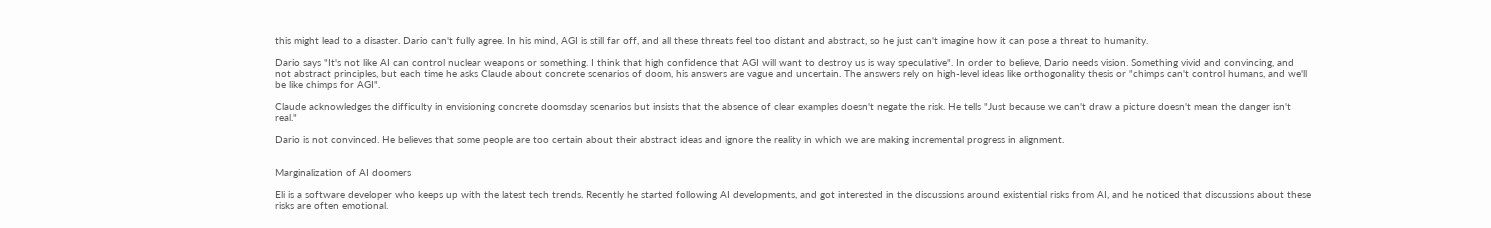this might lead to a disaster. Dario can't fully agree. In his mind, AGI is still far off, and all these threats feel too distant and abstract, so he just can't imagine how it can pose a threat to humanity.

Dario says "It's not like AI can control nuclear weapons or something. I think that high confidence that AGI will want to destroy us is way speculative". In order to believe, Dario needs vision. Something vivid and convincing, and not abstract principles, but each time he asks Claude about concrete scenarios of doom, his answers are vague and uncertain. The answers rely on high-level ideas like orthogonality thesis or "chimps can't control humans, and we'll be like chimps for AGI".

Claude acknowledges the difficulty in envisioning concrete doomsday scenarios but insists that the absence of clear examples doesn't negate the risk. He tells "Just because we can't draw a picture doesn't mean the danger isn't real."

Dario is not convinced. He believes that some people are too certain about their abstract ideas and ignore the reality in which we are making incremental progress in alignment.


Marginalization of AI doomers

Eli is a software developer who keeps up with the latest tech trends. Recently he started following AI developments, and got interested in the discussions around existential risks from AI, and he noticed that discussions about these risks are often emotional.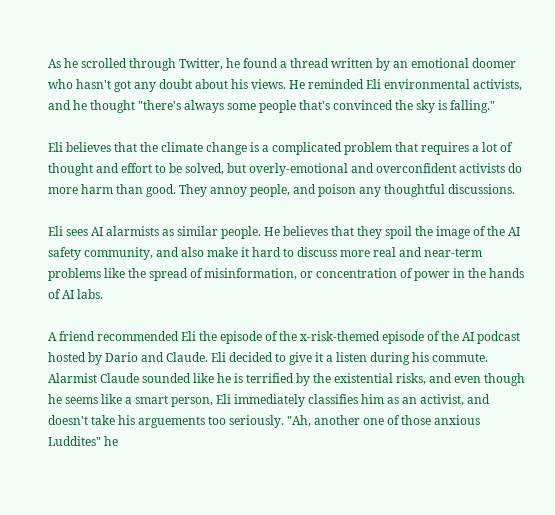As he scrolled through Twitter, he found a thread written by an emotional doomer who hasn't got any doubt about his views. He reminded Eli environmental activists, and he thought "there's always some people that's convinced the sky is falling."

Eli believes that the climate change is a complicated problem that requires a lot of thought and effort to be solved, but overly-emotional and overconfident activists do more harm than good. They annoy people, and poison any thoughtful discussions.

Eli sees AI alarmists as similar people. He believes that they spoil the image of the AI safety community, and also make it hard to discuss more real and near-term problems like the spread of misinformation, or concentration of power in the hands of AI labs.

A friend recommended Eli the episode of the x-risk-themed episode of the AI podcast hosted by Dario and Claude. Eli decided to give it a listen during his commute. Alarmist Claude sounded like he is terrified by the existential risks, and even though he seems like a smart person, Eli immediately classifies him as an activist, and doesn't take his arguements too seriously. "Ah, another one of those anxious Luddites" he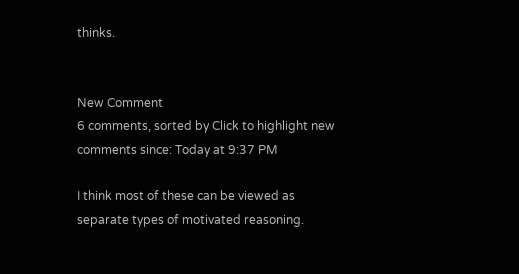thinks.


New Comment
6 comments, sorted by Click to highlight new comments since: Today at 9:37 PM

I think most of these can be viewed as separate types of motivated reasoning.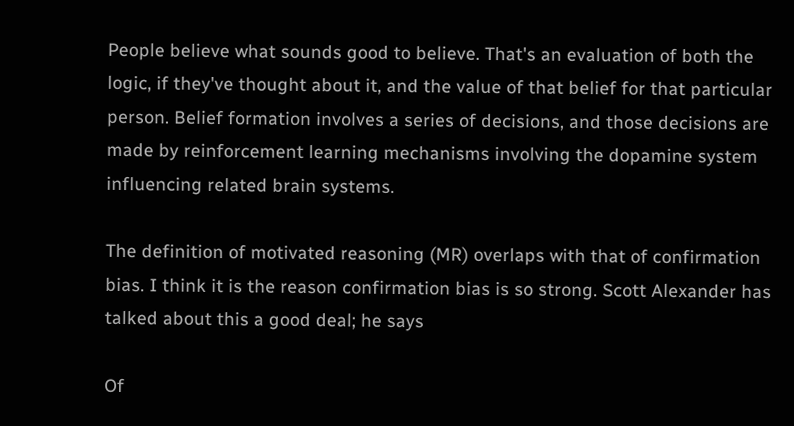People believe what sounds good to believe. That's an evaluation of both the logic, if they've thought about it, and the value of that belief for that particular person. Belief formation involves a series of decisions, and those decisions are made by reinforcement learning mechanisms involving the dopamine system influencing related brain systems.

The definition of motivated reasoning (MR) overlaps with that of confirmation bias. I think it is the reason confirmation bias is so strong. Scott Alexander has talked about this a good deal; he says

Of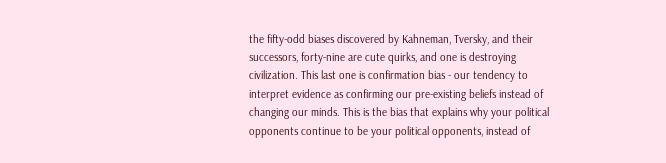the fifty-odd biases discovered by Kahneman, Tversky, and their successors, forty-nine are cute quirks, and one is destroying civilization. This last one is confirmation bias - our tendency to interpret evidence as confirming our pre-existing beliefs instead of changing our minds. This is the bias that explains why your political opponents continue to be your political opponents, instead of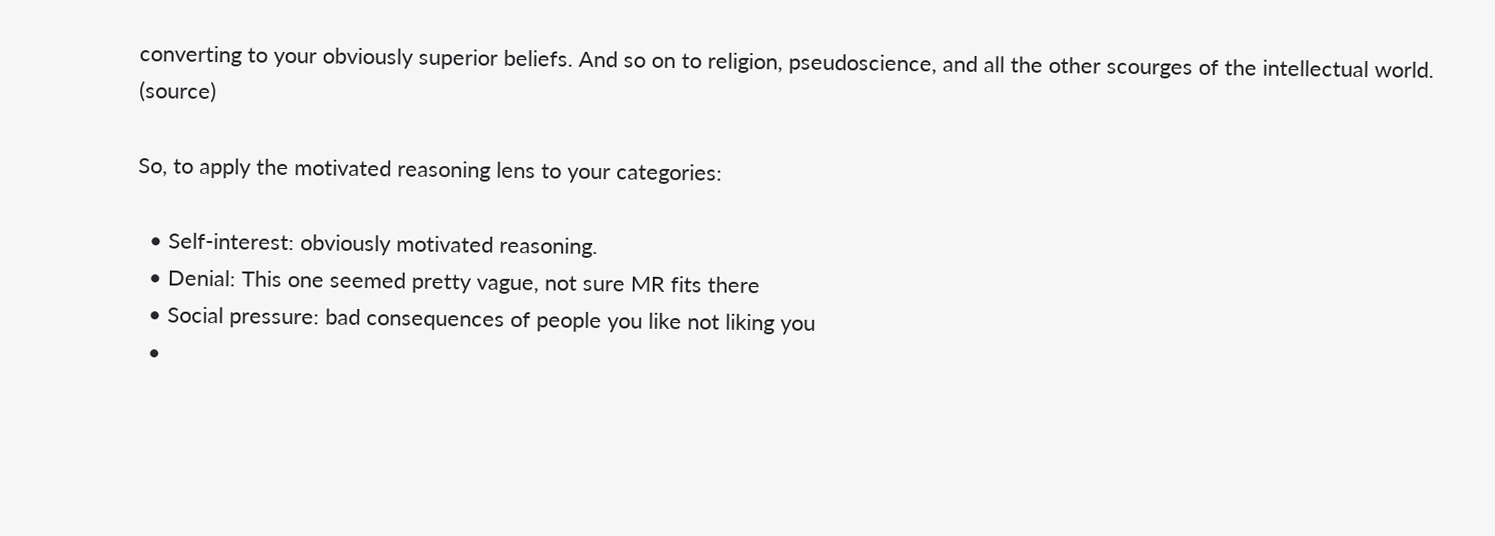converting to your obviously superior beliefs. And so on to religion, pseudoscience, and all the other scourges of the intellectual world. (source)

So, to apply the motivated reasoning lens to your categories:

  • Self-interest: obviously motivated reasoning.
  • Denial: This one seemed pretty vague, not sure MR fits there
  • Social pressure: bad consequences of people you like not liking you
  •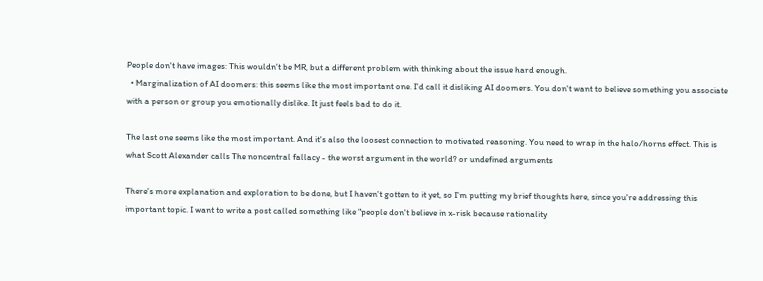People don't have images: This wouldn't be MR, but a different problem with thinking about the issue hard enough.
  • Marginalization of AI doomers: this seems like the most important one. I'd call it disliking AI doomers. You don't want to believe something you associate with a person or group you emotionally dislike. It just feels bad to do it.

The last one seems like the most important. And it's also the loosest connection to motivated reasoning. You need to wrap in the halo/horns effect. This is what Scott Alexander calls The noncentral fallacy - the worst argument in the world? or undefined arguments

There's more explanation and exploration to be done, but I haven't gotten to it yet, so I'm putting my brief thoughts here, since you're addressing this important topic. I want to write a post called something like "people don't believe in x-risk because rationality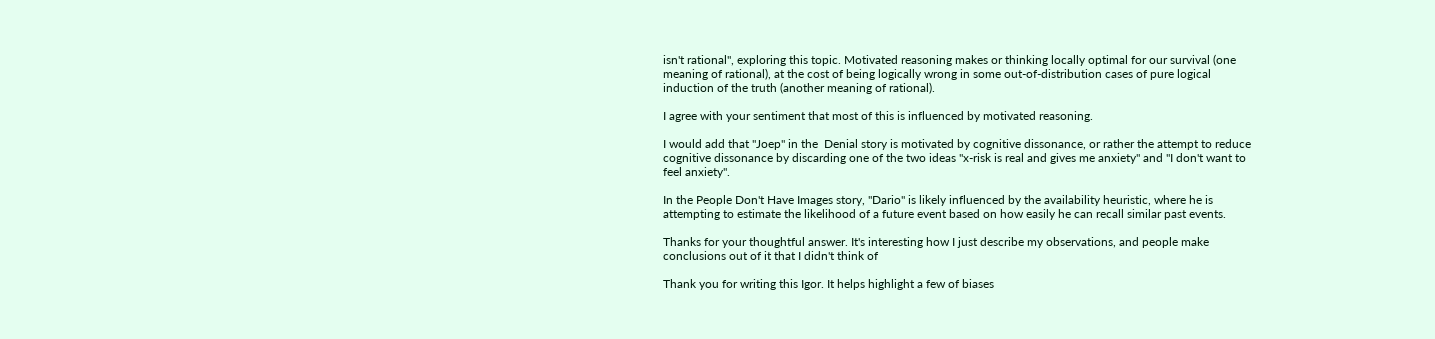isn't rational", exploring this topic. Motivated reasoning makes or thinking locally optimal for our survival (one meaning of rational), at the cost of being logically wrong in some out-of-distribution cases of pure logical induction of the truth (another meaning of rational).

I agree with your sentiment that most of this is influenced by motivated reasoning.

I would add that "Joep" in the  Denial story is motivated by cognitive dissonance, or rather the attempt to reduce cognitive dissonance by discarding one of the two ideas "x-risk is real and gives me anxiety" and "I don't want to feel anxiety".

In the People Don't Have Images story, "Dario" is likely influenced by the availability heuristic, where he is attempting to estimate the likelihood of a future event based on how easily he can recall similar past events.

Thanks for your thoughtful answer. It's interesting how I just describe my observations, and people make conclusions out of it that I didn't think of

Thank you for writing this Igor. It helps highlight a few of biases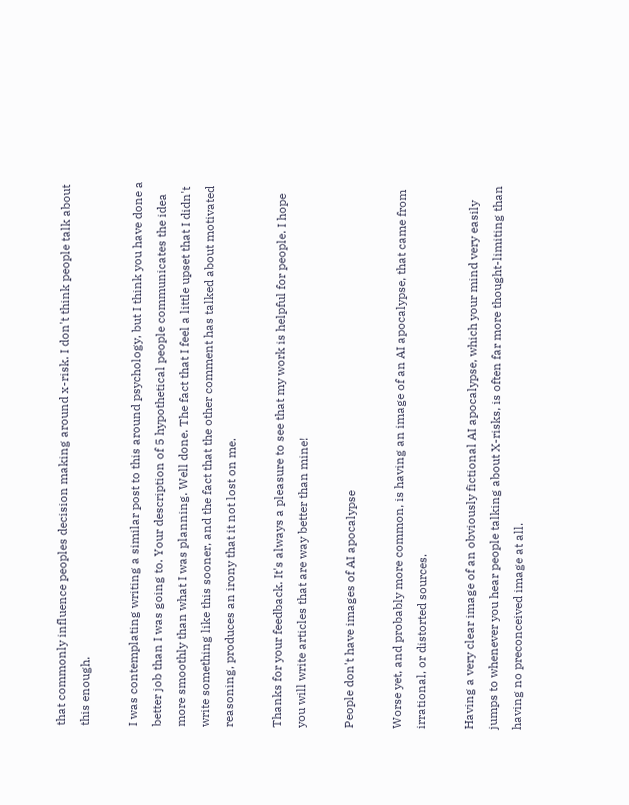that commonly influence peoples decision making around x-risk. I don't think people talk about this enough.

I was contemplating writing a similar post to this around psychology, but I think you have done a better job than I was going to. Your description of 5 hypothetical people communicates the idea more smoothly than what I was planning. Well done. The fact that I feel a little upset that I didn't write something like this sooner, and the fact that the other comment has talked about motivated reasoning, produces an irony that it not lost on me.

Thanks for your feedback. It's always a pleasure to see that my work is helpful for people. I hope you will write articles that are way better than mine!

People don't have images of AI apocalypse

Worse yet, and probably more common, is having an image of an AI apocalypse, that came from irrational, or distorted sources.

Having a very clear image of an obviously fictional AI apocalypse, which your mind very easily jumps to whenever you hear people talking about X-risks, is often far more thought-limiting than having no preconceived image at all.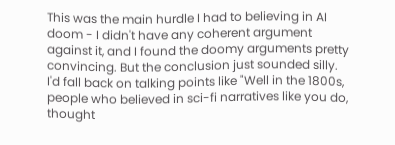This was the main hurdle I had to believing in AI doom - I didn't have any coherent argument against it, and I found the doomy arguments pretty convincing. But the conclusion just sounded silly.
I'd fall back on talking points like "Well in the 1800s, people who believed in sci-fi narratives like you do, thought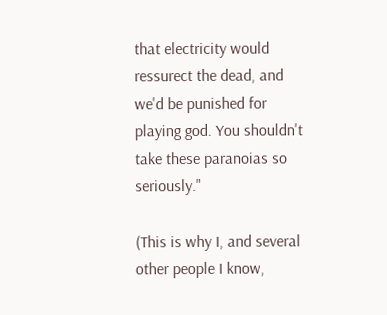that electricity would ressurect the dead, and we'd be punished for playing god. You shouldn't take these paranoias so seriously."

(This is why I, and several other people I know,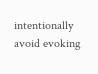intentionally avoid evoking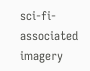sci-fi-associated imagery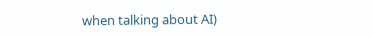when talking about AI)